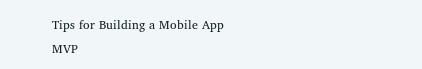Tips for Building a Mobile App MVP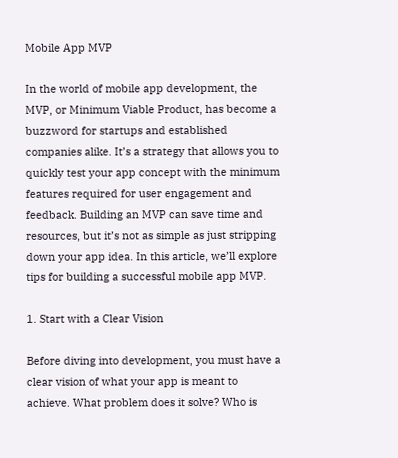Mobile App MVP

In the world of mobile app development, the MVP, or Minimum Viable Product, has become a buzzword for startups and established companies alike. It’s a strategy that allows you to quickly test your app concept with the minimum features required for user engagement and feedback. Building an MVP can save time and resources, but it’s not as simple as just stripping down your app idea. In this article, we’ll explore tips for building a successful mobile app MVP.

1. Start with a Clear Vision

Before diving into development, you must have a clear vision of what your app is meant to achieve. What problem does it solve? Who is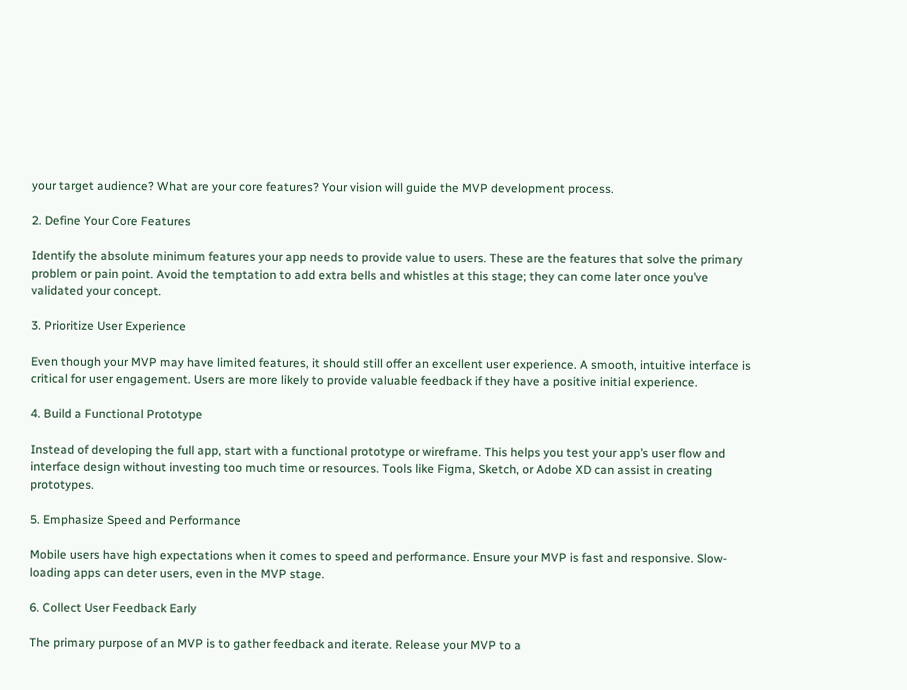your target audience? What are your core features? Your vision will guide the MVP development process.

2. Define Your Core Features

Identify the absolute minimum features your app needs to provide value to users. These are the features that solve the primary problem or pain point. Avoid the temptation to add extra bells and whistles at this stage; they can come later once you’ve validated your concept.

3. Prioritize User Experience

Even though your MVP may have limited features, it should still offer an excellent user experience. A smooth, intuitive interface is critical for user engagement. Users are more likely to provide valuable feedback if they have a positive initial experience.

4. Build a Functional Prototype

Instead of developing the full app, start with a functional prototype or wireframe. This helps you test your app’s user flow and interface design without investing too much time or resources. Tools like Figma, Sketch, or Adobe XD can assist in creating prototypes.

5. Emphasize Speed and Performance

Mobile users have high expectations when it comes to speed and performance. Ensure your MVP is fast and responsive. Slow-loading apps can deter users, even in the MVP stage.

6. Collect User Feedback Early

The primary purpose of an MVP is to gather feedback and iterate. Release your MVP to a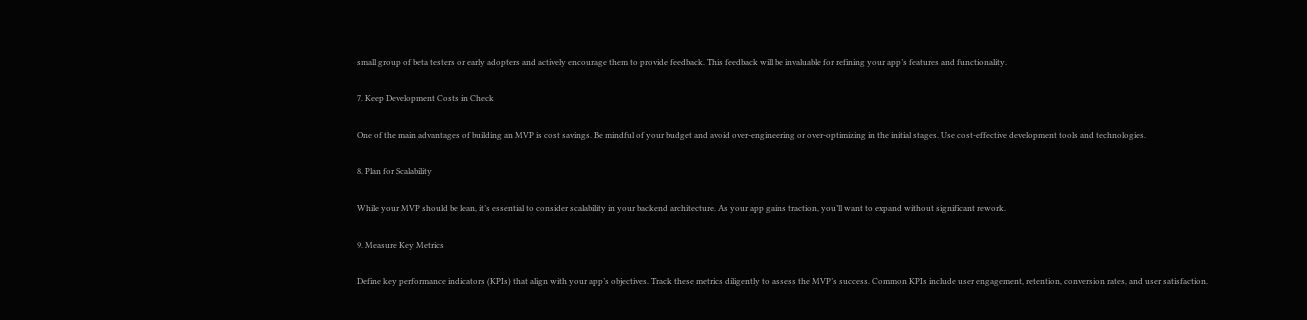small group of beta testers or early adopters and actively encourage them to provide feedback. This feedback will be invaluable for refining your app’s features and functionality.

7. Keep Development Costs in Check

One of the main advantages of building an MVP is cost savings. Be mindful of your budget and avoid over-engineering or over-optimizing in the initial stages. Use cost-effective development tools and technologies.

8. Plan for Scalability

While your MVP should be lean, it’s essential to consider scalability in your backend architecture. As your app gains traction, you’ll want to expand without significant rework.

9. Measure Key Metrics

Define key performance indicators (KPIs) that align with your app’s objectives. Track these metrics diligently to assess the MVP’s success. Common KPIs include user engagement, retention, conversion rates, and user satisfaction.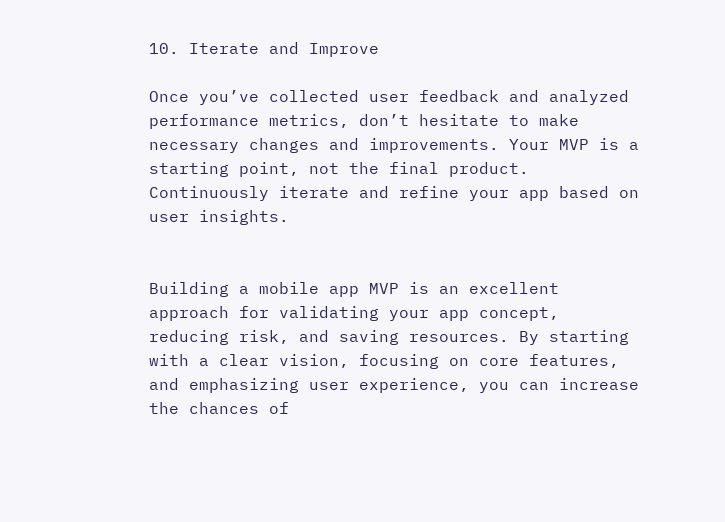10. Iterate and Improve

Once you’ve collected user feedback and analyzed performance metrics, don’t hesitate to make necessary changes and improvements. Your MVP is a starting point, not the final product. Continuously iterate and refine your app based on user insights.


Building a mobile app MVP is an excellent approach for validating your app concept, reducing risk, and saving resources. By starting with a clear vision, focusing on core features, and emphasizing user experience, you can increase the chances of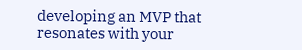developing an MVP that resonates with your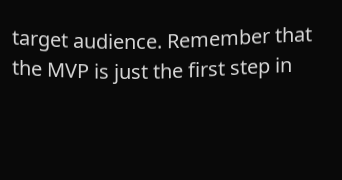target audience. Remember that the MVP is just the first step in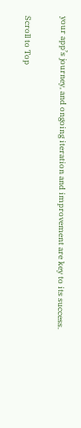your app’s journey, and ongoing iteration and improvement are key to its success.

Scroll to Top